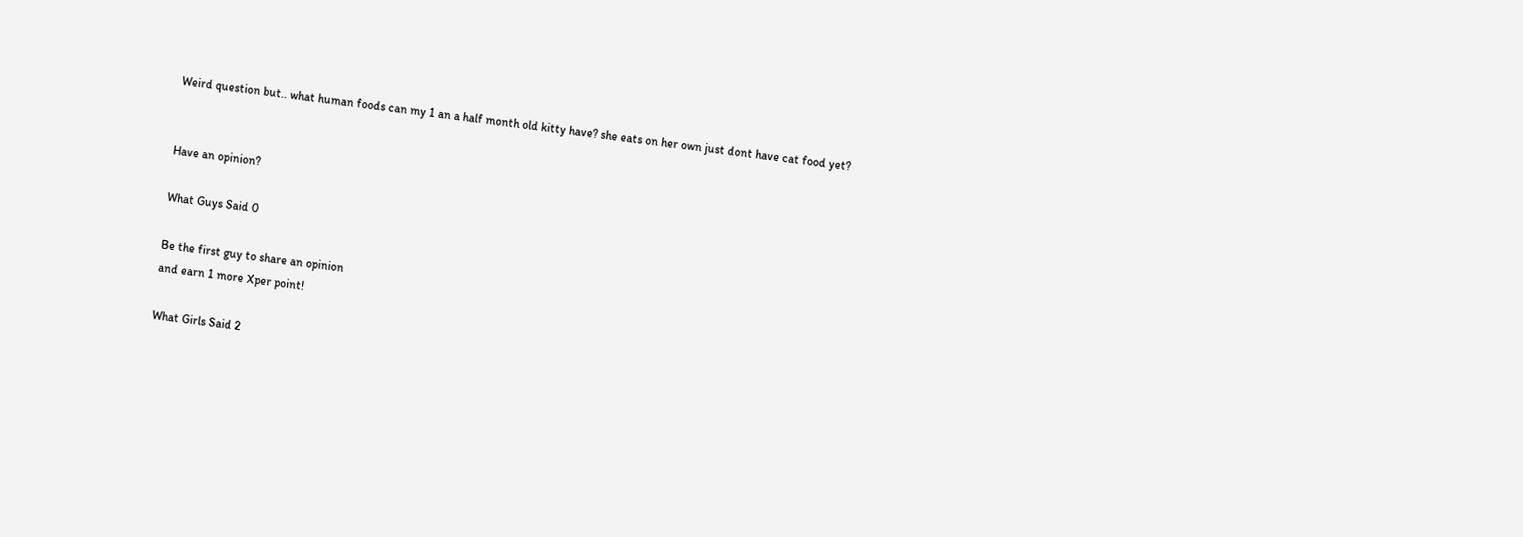Weird question but.. what human foods can my 1 an a half month old kitty have? she eats on her own just dont have cat food yet?


Have an opinion?

What Guys Said 0

Be the first guy to share an opinion
and earn 1 more Xper point!

What Girls Said 2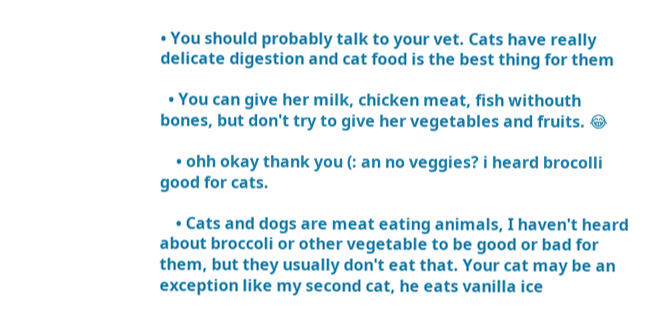• You should probably talk to your vet. Cats have really delicate digestion and cat food is the best thing for them

  • You can give her milk, chicken meat, fish withouth bones, but don't try to give her vegetables and fruits. 😂

    • ohh okay thank you (: an no veggies? i heard brocolli good for cats.

    • Cats and dogs are meat eating animals, I haven't heard about broccoli or other vegetable to be good or bad for them, but they usually don't eat that. Your cat may be an exception like my second cat, he eats vanilla ice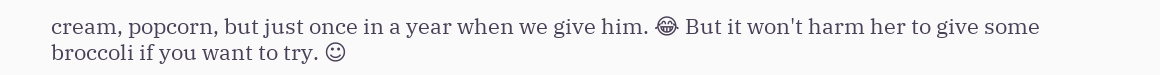cream, popcorn, but just once in a year when we give him. 😂 But it won't harm her to give some broccoli if you want to try. ☺